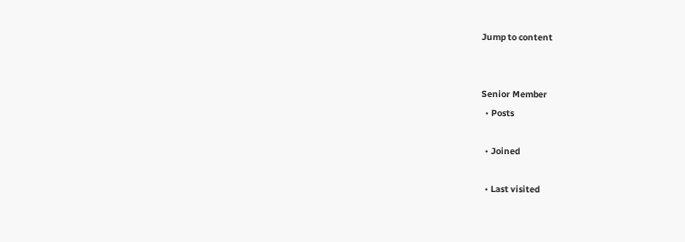Jump to content


Senior Member
  • Posts

  • Joined

  • Last visited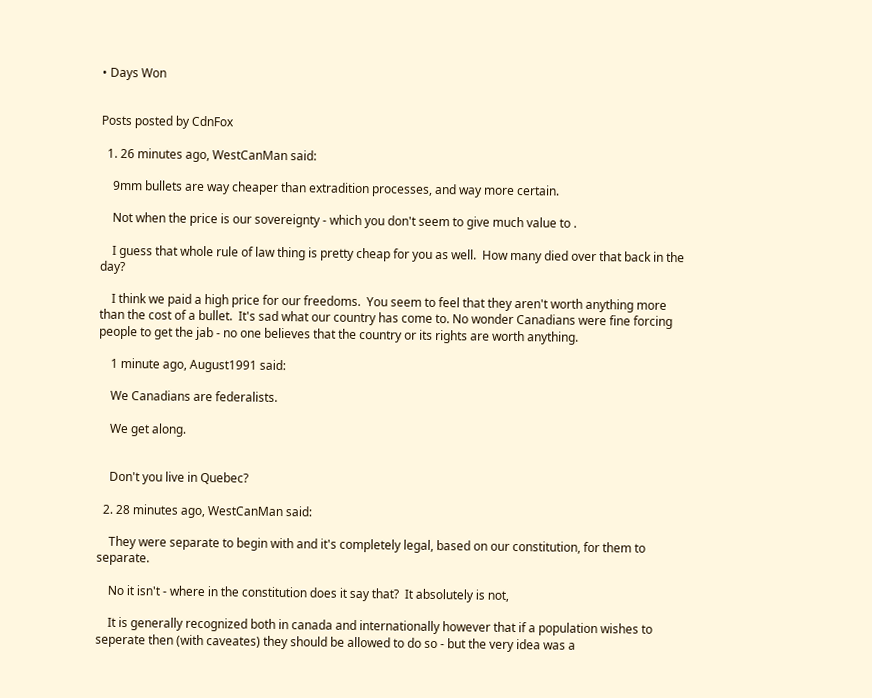• Days Won


Posts posted by CdnFox

  1. 26 minutes ago, WestCanMan said:

    9mm bullets are way cheaper than extradition processes, and way more certain.

    Not when the price is our sovereignty - which you don't seem to give much value to .

    I guess that whole rule of law thing is pretty cheap for you as well.  How many died over that back in the day?

    I think we paid a high price for our freedoms.  You seem to feel that they aren't worth anything more than the cost of a bullet.  It's sad what our country has come to. No wonder Canadians were fine forcing people to get the jab - no one believes that the country or its rights are worth anything.

    1 minute ago, August1991 said:

    We Canadians are federalists.

    We get along.


    Don't you live in Quebec?

  2. 28 minutes ago, WestCanMan said:

    They were separate to begin with and it's completely legal, based on our constitution, for them to separate.

    No it isn't - where in the constitution does it say that?  It absolutely is not,

    It is generally recognized both in canada and internationally however that if a population wishes to seperate then (with caveates) they should be allowed to do so - but the very idea was a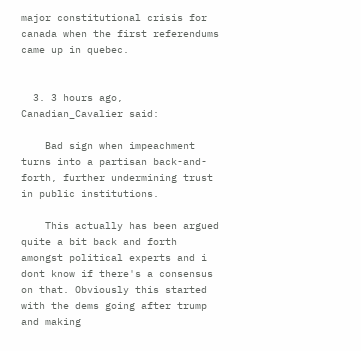major constitutional crisis for canada when the first referendums came up in quebec.


  3. 3 hours ago, Canadian_Cavalier said:

    Bad sign when impeachment turns into a partisan back-and-forth, further undermining trust in public institutions.

    This actually has been argued quite a bit back and forth amongst political experts and i dont know if there's a consensus on that. Obviously this started with the dems going after trump and making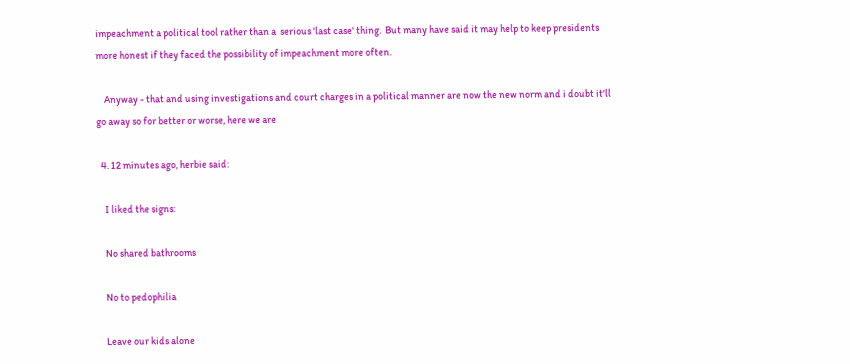impeachment a political tool rather than a  serious 'last case' thing.  But many have said it may help to keep presidents more honest if they faced the possibility of impeachment more often.

    Anyway - that and using investigations and court charges in a political manner are now the new norm and i doubt it'll go away so for better or worse, here we are

  4. 12 minutes ago, herbie said:

    I liked the signs:

    No shared bathrooms

    No to pedophilia

    Leave our kids alone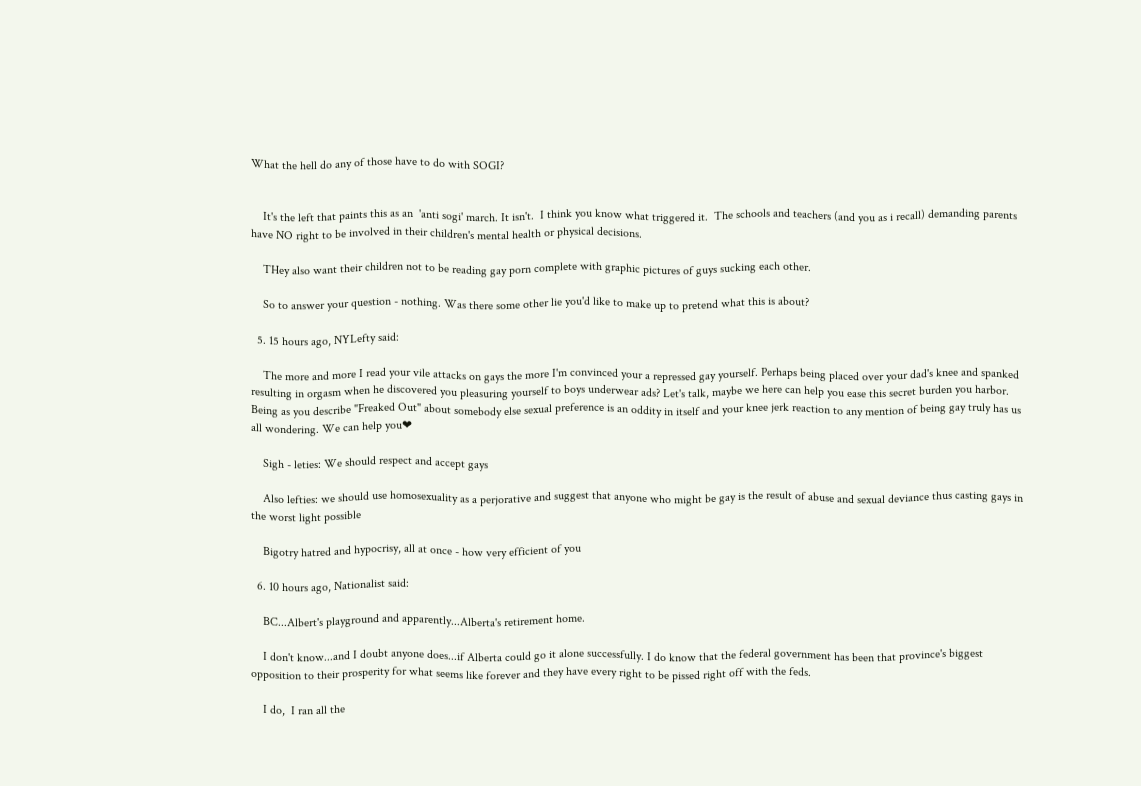What the hell do any of those have to do with SOGI?


    It's the left that paints this as an  'anti sogi' march. It isn't.  I think you know what triggered it.  The schools and teachers (and you as i recall) demanding parents have NO right to be involved in their children's mental health or physical decisions.

    THey also want their children not to be reading gay porn complete with graphic pictures of guys sucking each other.

    So to answer your question - nothing. Was there some other lie you'd like to make up to pretend what this is about?

  5. 15 hours ago, NYLefty said:

    The more and more I read your vile attacks on gays the more I'm convinced your a repressed gay yourself. Perhaps being placed over your dad's knee and spanked resulting in orgasm when he discovered you pleasuring yourself to boys underwear ads? Let's talk, maybe we here can help you ease this secret burden you harbor. Being as you describe "Freaked Out" about somebody else sexual preference is an oddity in itself and your knee jerk reaction to any mention of being gay truly has us all wondering. We can help you❤

    Sigh - leties: We should respect and accept gays

    Also lefties: we should use homosexuality as a perjorative and suggest that anyone who might be gay is the result of abuse and sexual deviance thus casting gays in the worst light possible

    Bigotry hatred and hypocrisy, all at once - how very efficient of you

  6. 10 hours ago, Nationalist said:

    BC...Albert's playground and apparently...Alberta's retirement home.

    I don't know...and I doubt anyone does...if Alberta could go it alone successfully. I do know that the federal government has been that province's biggest opposition to their prosperity for what seems like forever and they have every right to be pissed right off with the feds.

    I do,  I ran all the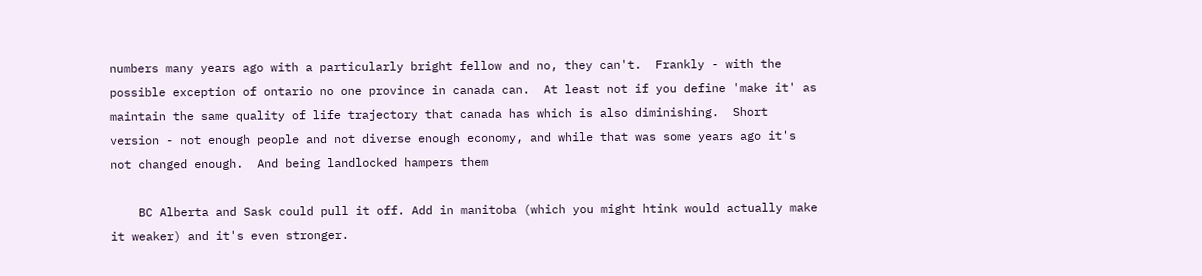numbers many years ago with a particularly bright fellow and no, they can't.  Frankly - with the possible exception of ontario no one province in canada can.  At least not if you define 'make it' as maintain the same quality of life trajectory that canada has which is also diminishing.  Short version - not enough people and not diverse enough economy, and while that was some years ago it's not changed enough.  And being landlocked hampers them

    BC Alberta and Sask could pull it off. Add in manitoba (which you might htink would actually make it weaker) and it's even stronger.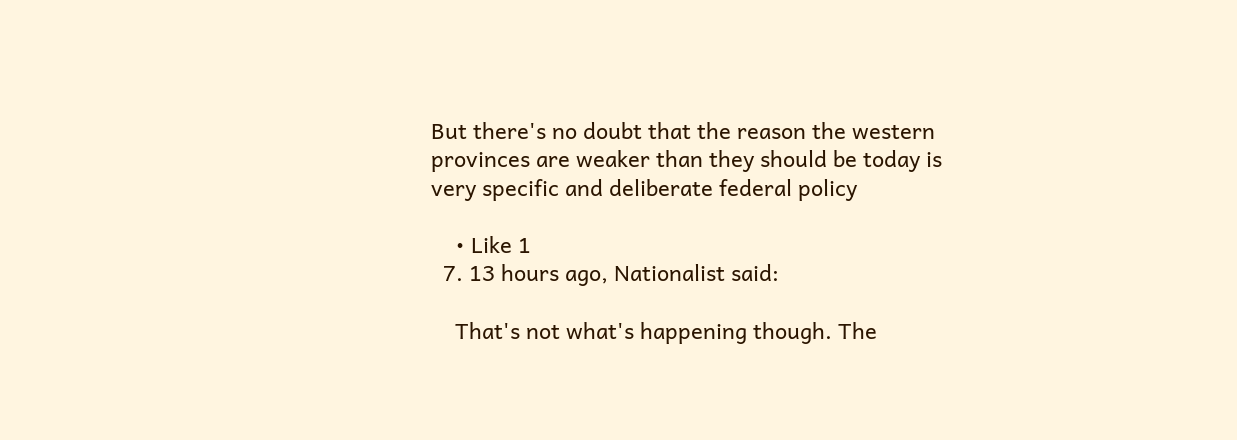But there's no doubt that the reason the western provinces are weaker than they should be today is very specific and deliberate federal policy

    • Like 1
  7. 13 hours ago, Nationalist said:

    That's not what's happening though. The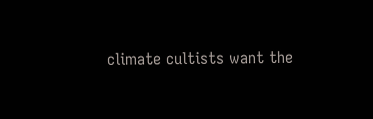climate cultists want the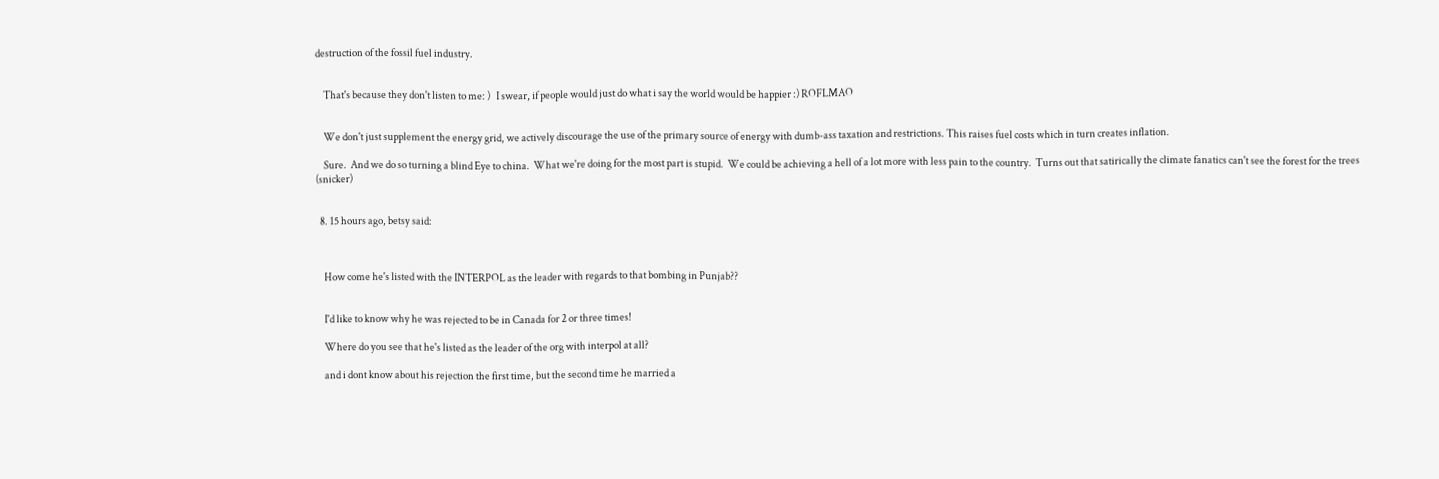destruction of the fossil fuel industry.


    That's because they don't listen to me: )   I swear, if people would just do what i say the world would be happier :) ROFLMAO


    We don't just supplement the energy grid, we actively discourage the use of the primary source of energy with dumb-ass taxation and restrictions. This raises fuel costs which in turn creates inflation.

    Sure.  And we do so turning a blind Eye to china.  What we're doing for the most part is stupid.  We could be achieving a hell of a lot more with less pain to the country.  Turns out that satirically the climate fanatics can't see the forest for the trees (snicker)


  8. 15 hours ago, betsy said:



    How come he's listed with the INTERPOL as the leader with regards to that bombing in Punjab??


    I'd like to know why he was rejected to be in Canada for 2 or three times!

    Where do you see that he's listed as the leader of the org with interpol at all?

    and i dont know about his rejection the first time, but the second time he married a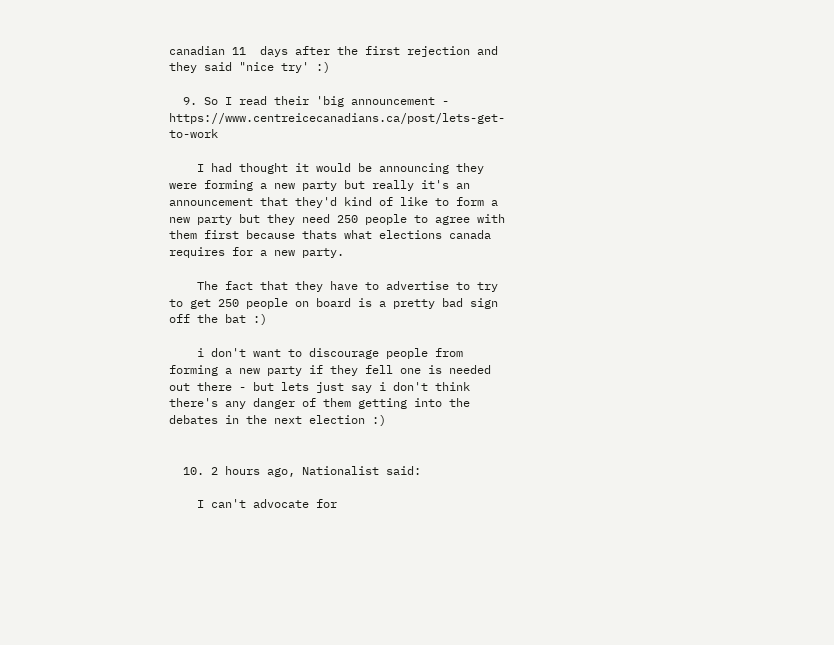canadian 11  days after the first rejection and they said "nice try' :)

  9. So I read their 'big announcement - https://www.centreicecanadians.ca/post/lets-get-to-work

    I had thought it would be announcing they were forming a new party but really it's an announcement that they'd kind of like to form a new party but they need 250 people to agree with them first because thats what elections canada requires for a new party.

    The fact that they have to advertise to try to get 250 people on board is a pretty bad sign off the bat :)

    i don't want to discourage people from forming a new party if they fell one is needed out there - but lets just say i don't think there's any danger of them getting into the debates in the next election :)


  10. 2 hours ago, Nationalist said:

    I can't advocate for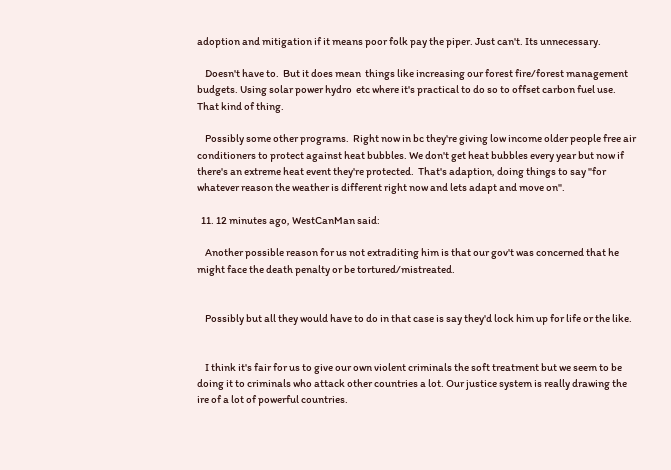adoption and mitigation if it means poor folk pay the piper. Just can't. Its unnecessary.

    Doesn't have to.  But it does mean  things like increasing our forest fire/forest management budgets. Using solar power hydro  etc where it's practical to do so to offset carbon fuel use. That kind of thing.

    Possibly some other programs.  Right now in bc they're giving low income older people free air conditioners to protect against heat bubbles. We don't get heat bubbles every year but now if there's an extreme heat event they're protected.  That's adaption, doing things to say "for whatever reason the weather is different right now and lets adapt and move on".

  11. 12 minutes ago, WestCanMan said:

    Another possible reason for us not extraditing him is that our gov't was concerned that he might face the death penalty or be tortured/mistreated.


    Possibly but all they would have to do in that case is say they'd lock him up for life or the like.


    I think it's fair for us to give our own violent criminals the soft treatment but we seem to be doing it to criminals who attack other countries a lot. Our justice system is really drawing the ire of a lot of powerful countries.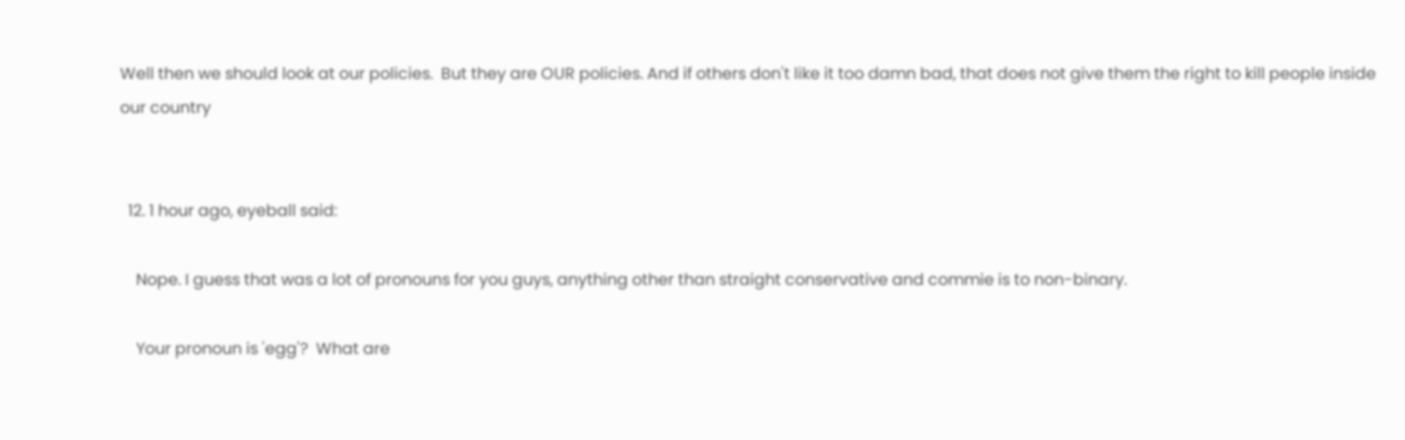Well then we should look at our policies.  But they are OUR policies. And if others don't like it too damn bad, that does not give them the right to kill people inside our country


  12. 1 hour ago, eyeball said:

    Nope. I guess that was a lot of pronouns for you guys, anything other than straight conservative and commie is to non-binary.

    Your pronoun is 'egg'?  What are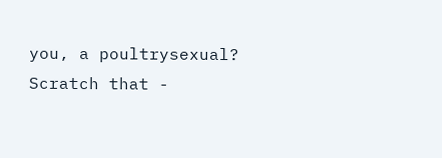you, a poultrysexual?  Scratch that -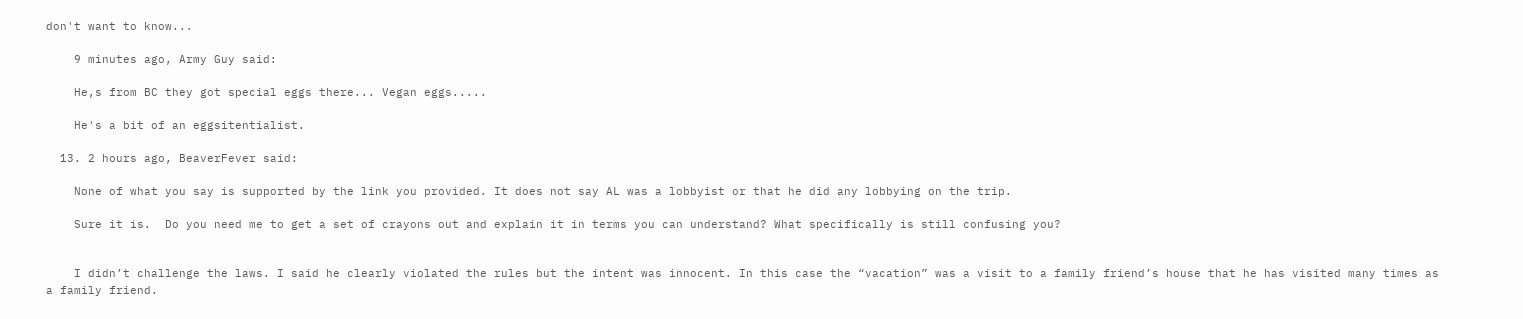don't want to know...

    9 minutes ago, Army Guy said:

    He,s from BC they got special eggs there... Vegan eggs.....

    He's a bit of an eggsitentialist.

  13. 2 hours ago, BeaverFever said:

    None of what you say is supported by the link you provided. It does not say AL was a lobbyist or that he did any lobbying on the trip.

    Sure it is.  Do you need me to get a set of crayons out and explain it in terms you can understand? What specifically is still confusing you?


    I didn’t challenge the laws. I said he clearly violated the rules but the intent was innocent. In this case the “vacation” was a visit to a family friend’s house that he has visited many times as a family friend.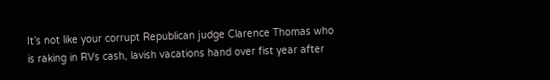It’s not like your corrupt Republican judge Clarence Thomas who is raking in RVs cash, lavish vacations hand over fist year after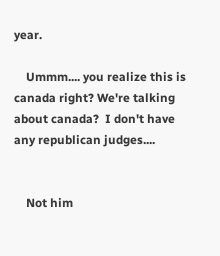year.

    Ummm.... you realize this is canada right? We're talking about canada?  I don't have any republican judges....


    Not him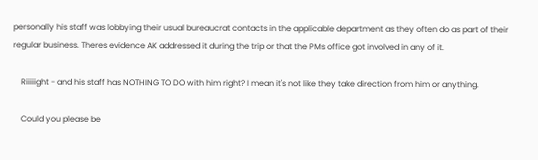personally his staff was lobbying their usual bureaucrat contacts in the applicable department as they often do as part of their regular business. Theres evidence AK addressed it during the trip or that the PMs office got involved in any of it.

    Riiiiight - and his staff has NOTHING TO DO with him right? I mean it's not like they take direction from him or anything.

    Could you please be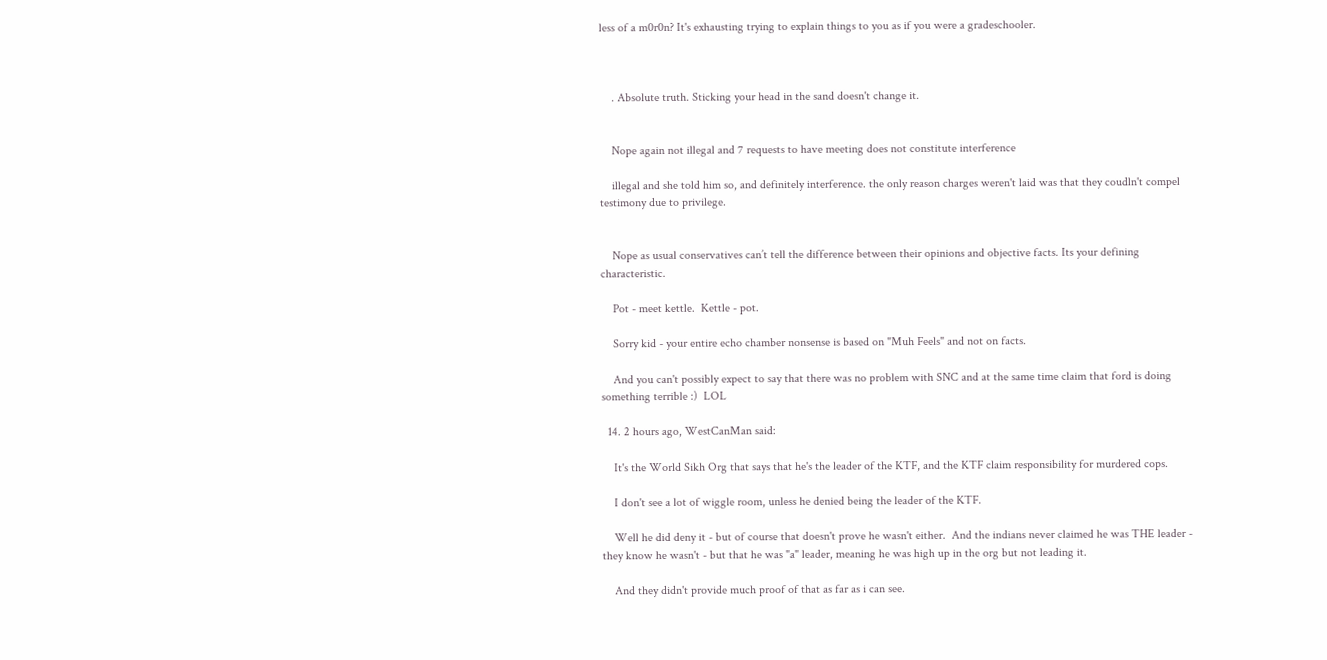less of a m0r0n? It's exhausting trying to explain things to you as if you were a gradeschooler.



    . Absolute truth. Sticking your head in the sand doesn't change it.


    Nope again not illegal and 7 requests to have meeting does not constitute interference

    illegal and she told him so, and definitely interference. the only reason charges weren't laid was that they coudln't compel testimony due to privilege.


    Nope as usual conservatives can’t tell the difference between their opinions and objective facts. Its your defining characteristic.

    Pot - meet kettle.  Kettle - pot.

    Sorry kid - your entire echo chamber nonsense is based on "Muh Feels" and not on facts.

    And you can't possibly expect to say that there was no problem with SNC and at the same time claim that ford is doing something terrible :)  LOL

  14. 2 hours ago, WestCanMan said:

    It's the World Sikh Org that says that he's the leader of the KTF, and the KTF claim responsibility for murdered cops.

    I don't see a lot of wiggle room, unless he denied being the leader of the KTF.

    Well he did deny it - but of course that doesn't prove he wasn't either.  And the indians never claimed he was THE leader - they know he wasn't - but that he was "a" leader, meaning he was high up in the org but not leading it.

    And they didn't provide much proof of that as far as i can see.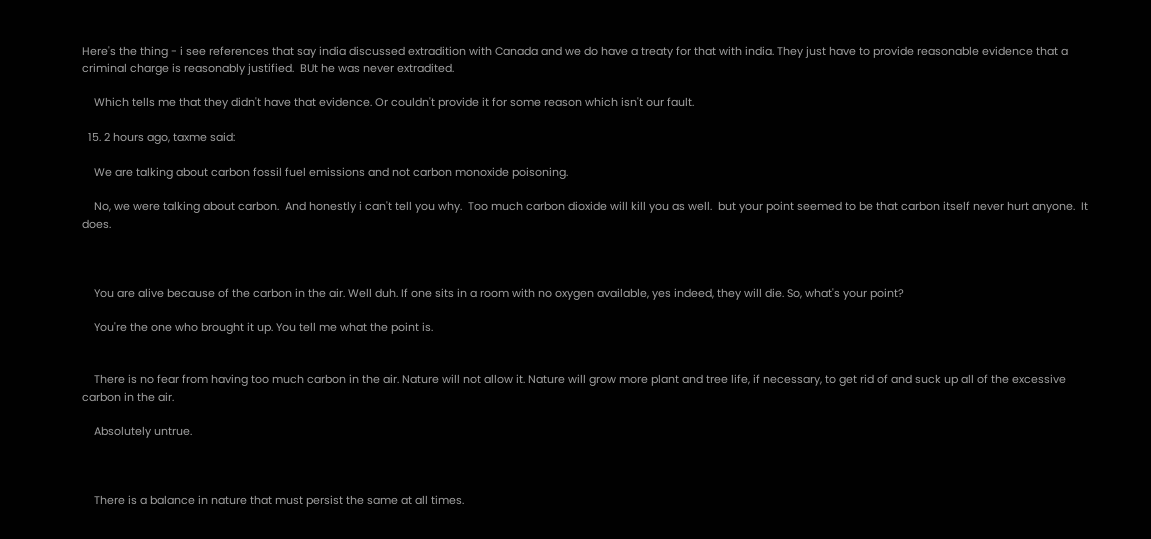Here's the thing - i see references that say india discussed extradition with Canada and we do have a treaty for that with india. They just have to provide reasonable evidence that a criminal charge is reasonably justified.  BUt he was never extradited.

    Which tells me that they didn't have that evidence. Or couldn't provide it for some reason which isn't our fault.

  15. 2 hours ago, taxme said:

    We are talking about carbon fossil fuel emissions and not carbon monoxide poisoning.

    No, we were talking about carbon.  And honestly i can't tell you why.  Too much carbon dioxide will kill you as well.  but your point seemed to be that carbon itself never hurt anyone.  It does.



    You are alive because of the carbon in the air. Well duh. If one sits in a room with no oxygen available, yes indeed, they will die. So, what's your point?

    You're the one who brought it up. You tell me what the point is.


    There is no fear from having too much carbon in the air. Nature will not allow it. Nature will grow more plant and tree life, if necessary, to get rid of and suck up all of the excessive carbon in the air.

    Absolutely untrue.



    There is a balance in nature that must persist the same at all times.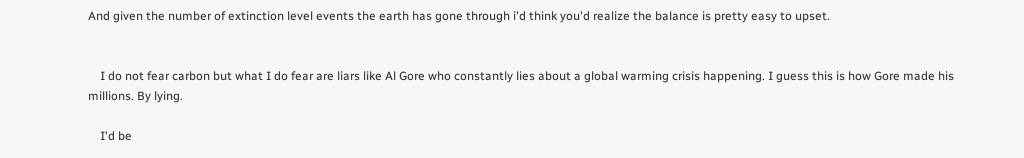And given the number of extinction level events the earth has gone through i'd think you'd realize the balance is pretty easy to upset.


    I do not fear carbon but what I do fear are liars like Al Gore who constantly lies about a global warming crisis happening. I guess this is how Gore made his millions. By lying.

    I'd be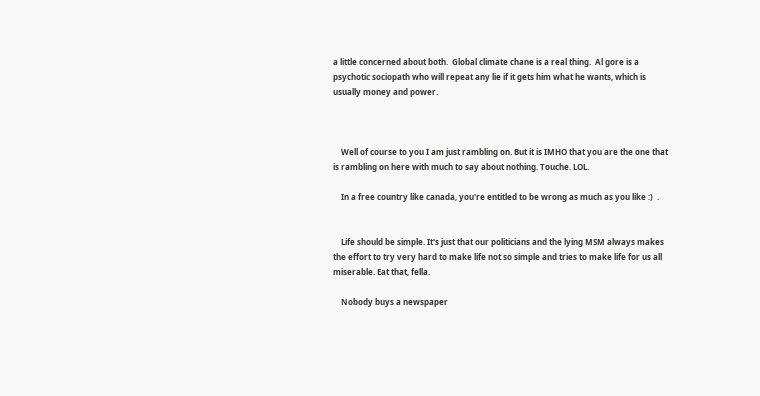a little concerned about both.  Global climate chane is a real thing.  Al gore is a psychotic sociopath who will repeat any lie if it gets him what he wants, which is usually money and power.



    Well of course to you I am just rambling on. But it is IMHO that you are the one that is rambling on here with much to say about nothing. Touche. LOL.

    In a free country like canada, you're entitled to be wrong as much as you like :)  .


    Life should be simple. It's just that our politicians and the lying MSM always makes the effort to try very hard to make life not so simple and tries to make life for us all miserable. Eat that, fella.

    Nobody buys a newspaper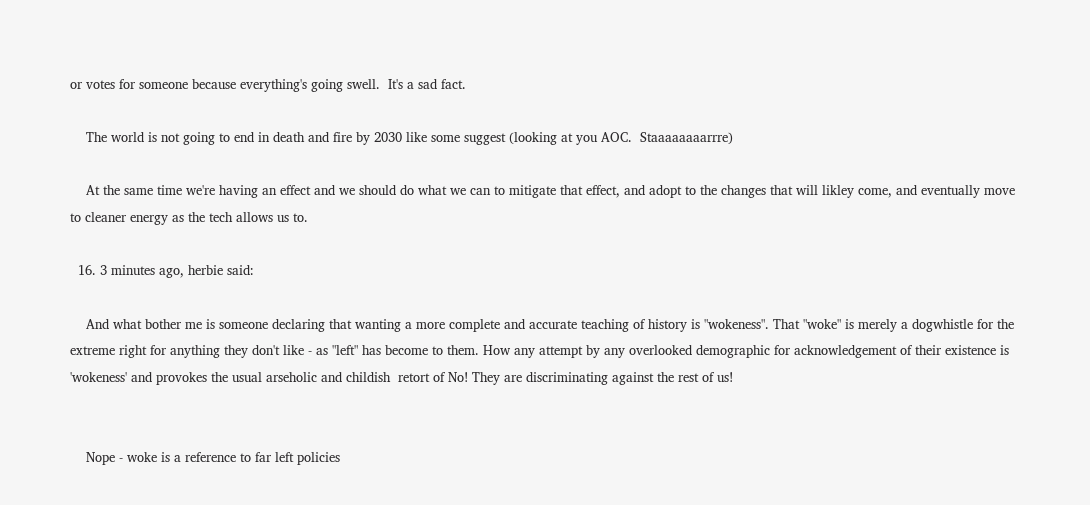or votes for someone because everything's going swell.  It's a sad fact.

    The world is not going to end in death and fire by 2030 like some suggest (looking at you AOC.  Staaaaaaaarrre)

    At the same time we're having an effect and we should do what we can to mitigate that effect, and adopt to the changes that will likley come, and eventually move to cleaner energy as the tech allows us to.

  16. 3 minutes ago, herbie said:

    And what bother me is someone declaring that wanting a more complete and accurate teaching of history is "wokeness". That "woke" is merely a dogwhistle for the extreme right for anything they don't like - as "left" has become to them. How any attempt by any overlooked demographic for acknowledgement of their existence is 'wokeness' and provokes the usual arseholic and childish  retort of No! They are discriminating against the rest of us!


    Nope - woke is a reference to far left policies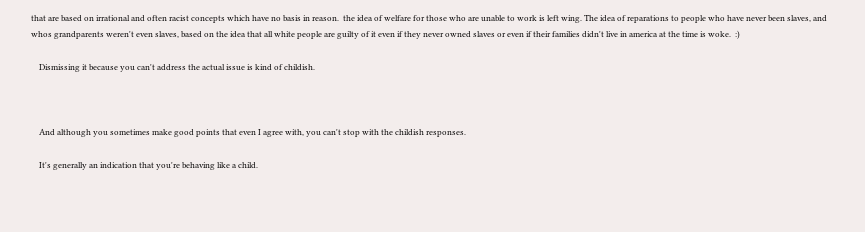that are based on irrational and often racist concepts which have no basis in reason.  the idea of welfare for those who are unable to work is left wing. The idea of reparations to people who have never been slaves, and whos grandparents weren't even slaves, based on the idea that all white people are guilty of it even if they never owned slaves or even if their families didn't live in america at the time is woke.  :)

    Dismissing it because you can't address the actual issue is kind of childish.



    And although you sometimes make good points that even I agree with, you can't stop with the childish responses.

    It's generally an indication that you're behaving like a child.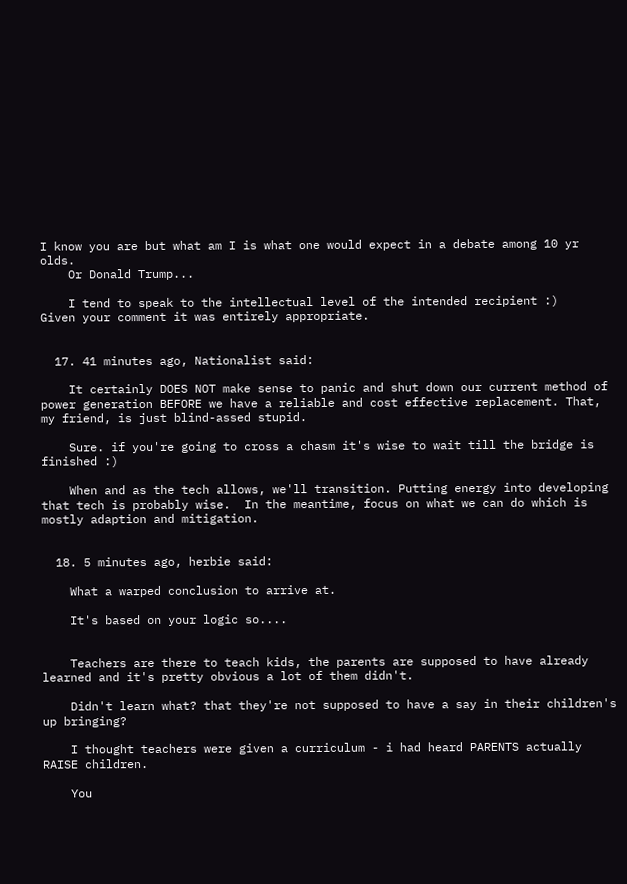I know you are but what am I is what one would expect in a debate among 10 yr olds.
    Or Donald Trump...

    I tend to speak to the intellectual level of the intended recipient :)    Given your comment it was entirely appropriate.


  17. 41 minutes ago, Nationalist said:

    It certainly DOES NOT make sense to panic and shut down our current method of power generation BEFORE we have a reliable and cost effective replacement. That, my friend, is just blind-assed stupid.

    Sure. if you're going to cross a chasm it's wise to wait till the bridge is finished :)

    When and as the tech allows, we'll transition. Putting energy into developing that tech is probably wise.  In the meantime, focus on what we can do which is mostly adaption and mitigation.


  18. 5 minutes ago, herbie said:

    What a warped conclusion to arrive at.

    It's based on your logic so....


    Teachers are there to teach kids, the parents are supposed to have already learned and it's pretty obvious a lot of them didn't.

    Didn't learn what? that they're not supposed to have a say in their children's up bringing?

    I thought teachers were given a curriculum - i had heard PARENTS actually RAISE children.

    You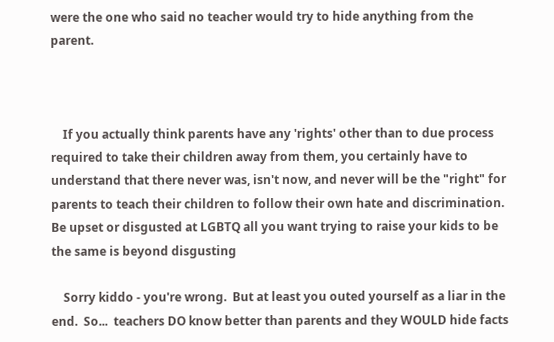were the one who said no teacher would try to hide anything from the parent.



    If you actually think parents have any 'rights' other than to due process required to take their children away from them, you certainly have to understand that there never was, isn't now, and never will be the "right" for parents to teach their children to follow their own hate and discrimination. Be upset or disgusted at LGBTQ all you want trying to raise your kids to be the same is beyond disgusting

    Sorry kiddo - you're wrong.  But at least you outed yourself as a liar in the end.  So...  teachers DO know better than parents and they WOULD hide facts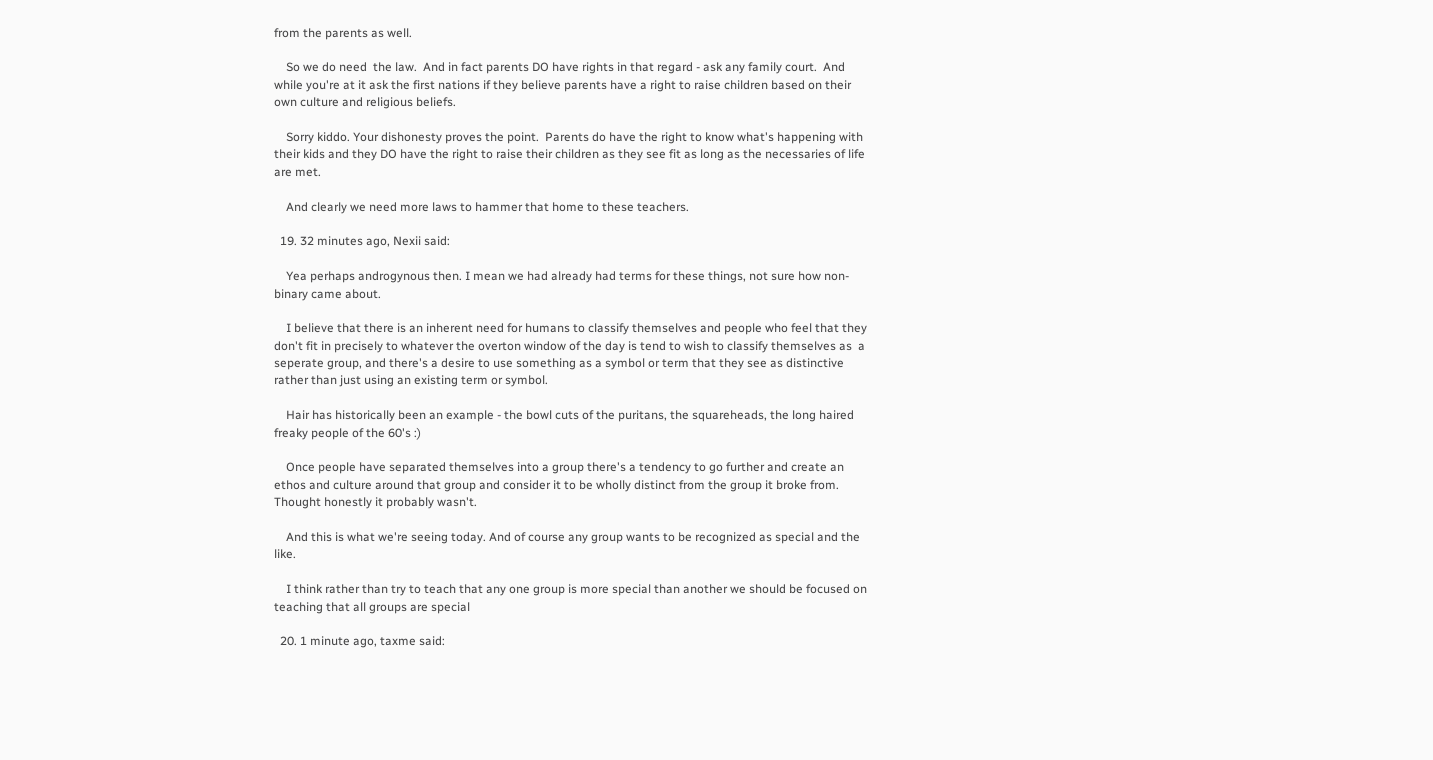from the parents as well.

    So we do need  the law.  And in fact parents DO have rights in that regard - ask any family court.  And while you're at it ask the first nations if they believe parents have a right to raise children based on their own culture and religious beliefs.

    Sorry kiddo. Your dishonesty proves the point.  Parents do have the right to know what's happening with their kids and they DO have the right to raise their children as they see fit as long as the necessaries of life are met.

    And clearly we need more laws to hammer that home to these teachers.

  19. 32 minutes ago, Nexii said:

    Yea perhaps androgynous then. I mean we had already had terms for these things, not sure how non-binary came about.

    I believe that there is an inherent need for humans to classify themselves and people who feel that they don't fit in precisely to whatever the overton window of the day is tend to wish to classify themselves as  a seperate group, and there's a desire to use something as a symbol or term that they see as distinctive rather than just using an existing term or symbol.

    Hair has historically been an example - the bowl cuts of the puritans, the squareheads, the long haired freaky people of the 60's :)

    Once people have separated themselves into a group there's a tendency to go further and create an ethos and culture around that group and consider it to be wholly distinct from the group it broke from. Thought honestly it probably wasn't.

    And this is what we're seeing today. And of course any group wants to be recognized as special and the like.

    I think rather than try to teach that any one group is more special than another we should be focused on teaching that all groups are special

  20. 1 minute ago, taxme said: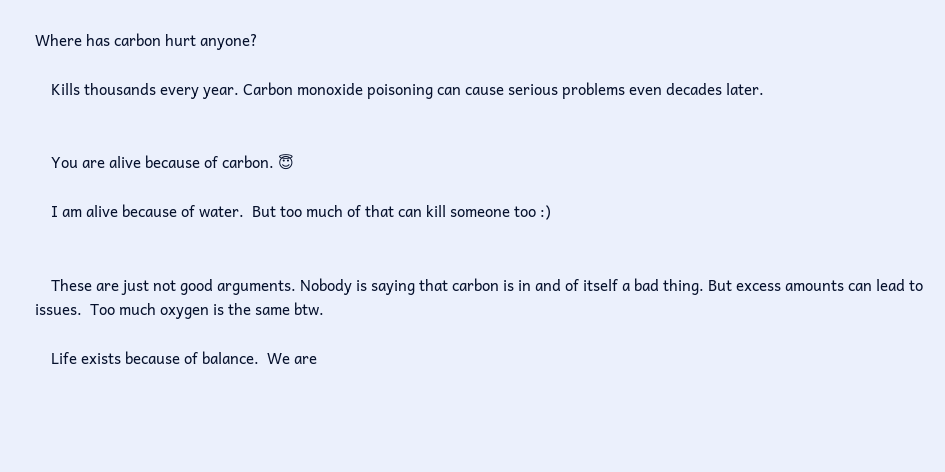Where has carbon hurt anyone?

    Kills thousands every year. Carbon monoxide poisoning can cause serious problems even decades later.


    You are alive because of carbon. 😇

    I am alive because of water.  But too much of that can kill someone too :)


    These are just not good arguments. Nobody is saying that carbon is in and of itself a bad thing. But excess amounts can lead to issues.  Too much oxygen is the same btw.

    Life exists because of balance.  We are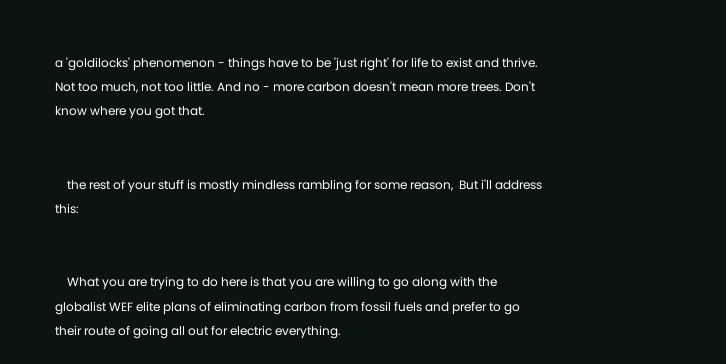a 'goldilocks' phenomenon - things have to be 'just right' for life to exist and thrive. Not too much, not too little. And no - more carbon doesn't mean more trees. Don't know where you got that.


    the rest of your stuff is mostly mindless rambling for some reason,  But i'll address this:


    What you are trying to do here is that you are willing to go along with the globalist WEF elite plans of eliminating carbon from fossil fuels and prefer to go their route of going all out for electric everything.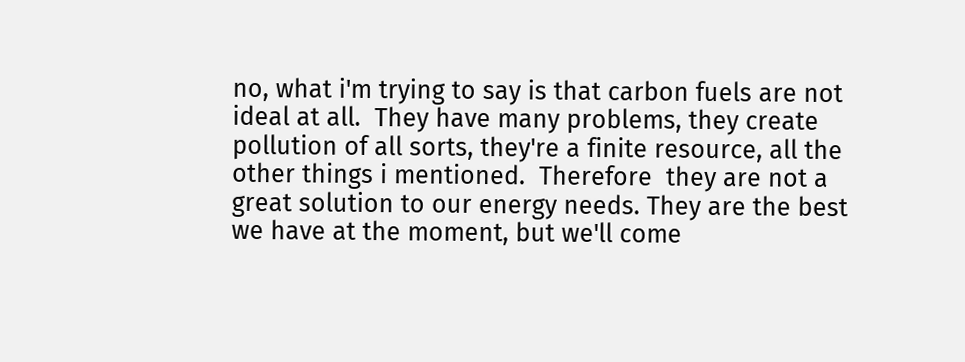no, what i'm trying to say is that carbon fuels are not ideal at all.  They have many problems, they create pollution of all sorts, they're a finite resource, all the other things i mentioned.  Therefore  they are not a great solution to our energy needs. They are the best we have at the moment, but we'll come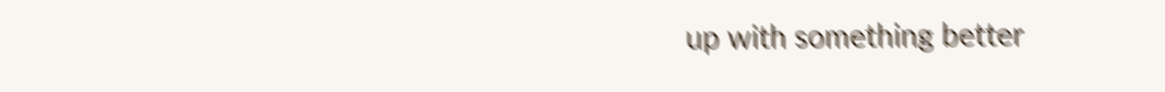up with something better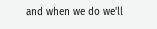and when we do we'll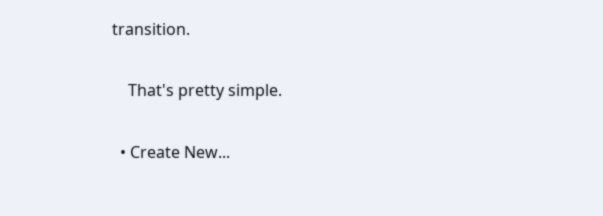transition.

    That's pretty simple.

  • Create New...